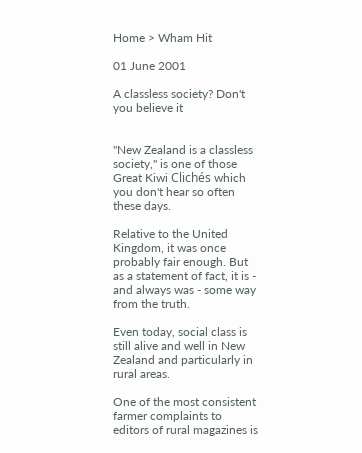Home > Wham Hit

01 June 2001

A classless society? Don't you believe it


"New Zealand is a classless society," is one of those Great Kiwi Clichés which you don't hear so often these days.

Relative to the United Kingdom, it was once probably fair enough. But as a statement of fact, it is - and always was - some way from the truth.

Even today, social class is still alive and well in New Zealand and particularly in rural areas.

One of the most consistent farmer complaints to editors of rural magazines is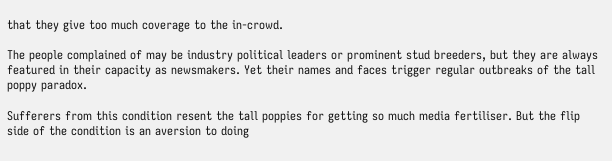that they give too much coverage to the in-crowd.

The people complained of may be industry political leaders or prominent stud breeders, but they are always featured in their capacity as newsmakers. Yet their names and faces trigger regular outbreaks of the tall poppy paradox.

Sufferers from this condition resent the tall poppies for getting so much media fertiliser. But the flip side of the condition is an aversion to doing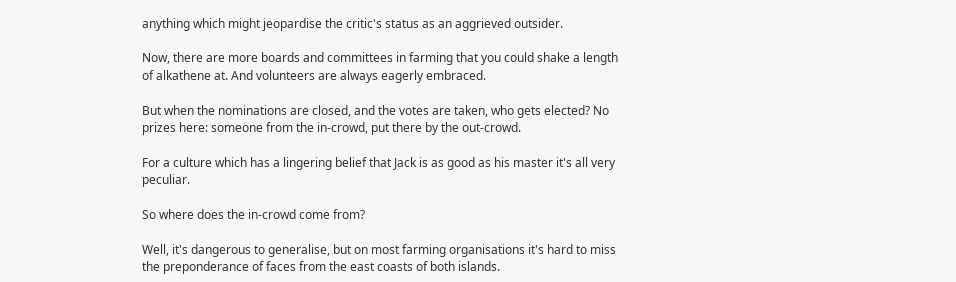anything which might jeopardise the critic's status as an aggrieved outsider.

Now, there are more boards and committees in farming that you could shake a length of alkathene at. And volunteers are always eagerly embraced.

But when the nominations are closed, and the votes are taken, who gets elected? No prizes here: someone from the in-crowd, put there by the out-crowd.

For a culture which has a lingering belief that Jack is as good as his master it's all very peculiar.

So where does the in-crowd come from?

Well, it's dangerous to generalise, but on most farming organisations it's hard to miss the preponderance of faces from the east coasts of both islands.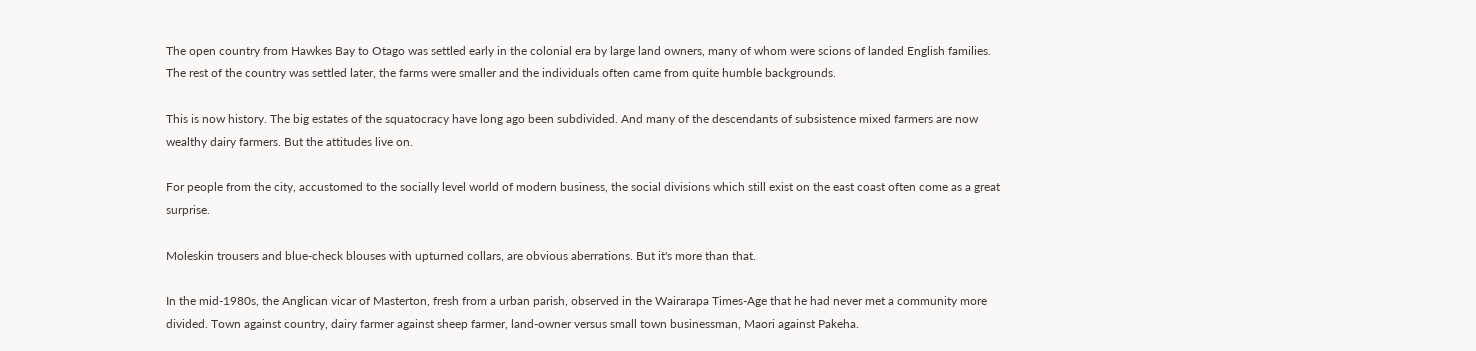The open country from Hawkes Bay to Otago was settled early in the colonial era by large land owners, many of whom were scions of landed English families. The rest of the country was settled later, the farms were smaller and the individuals often came from quite humble backgrounds.

This is now history. The big estates of the squatocracy have long ago been subdivided. And many of the descendants of subsistence mixed farmers are now wealthy dairy farmers. But the attitudes live on.

For people from the city, accustomed to the socially level world of modern business, the social divisions which still exist on the east coast often come as a great surprise.

Moleskin trousers and blue-check blouses with upturned collars, are obvious aberrations. But it's more than that.

In the mid-1980s, the Anglican vicar of Masterton, fresh from a urban parish, observed in the Wairarapa Times-Age that he had never met a community more divided. Town against country, dairy farmer against sheep farmer, land-owner versus small town businessman, Maori against Pakeha.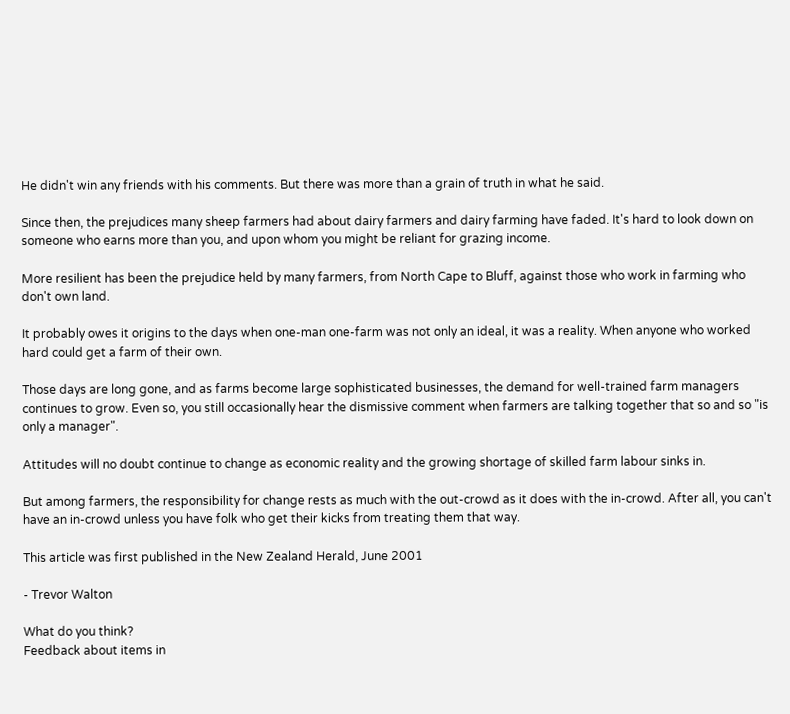He didn't win any friends with his comments. But there was more than a grain of truth in what he said.

Since then, the prejudices many sheep farmers had about dairy farmers and dairy farming have faded. It's hard to look down on someone who earns more than you, and upon whom you might be reliant for grazing income.

More resilient has been the prejudice held by many farmers, from North Cape to Bluff, against those who work in farming who don't own land.

It probably owes it origins to the days when one-man one-farm was not only an ideal, it was a reality. When anyone who worked hard could get a farm of their own.

Those days are long gone, and as farms become large sophisticated businesses, the demand for well-trained farm managers continues to grow. Even so, you still occasionally hear the dismissive comment when farmers are talking together that so and so "is only a manager".

Attitudes will no doubt continue to change as economic reality and the growing shortage of skilled farm labour sinks in.

But among farmers, the responsibility for change rests as much with the out-crowd as it does with the in-crowd. After all, you can't have an in-crowd unless you have folk who get their kicks from treating them that way.

This article was first published in the New Zealand Herald, June 2001

- Trevor Walton

What do you think?
Feedback about items in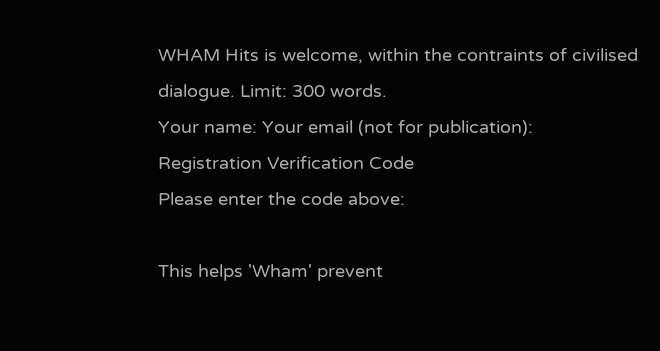WHAM Hits is welcome, within the contraints of civilised dialogue. Limit: 300 words.
Your name: Your email (not for publication):
Registration Verification Code
Please enter the code above:

This helps 'Wham' prevent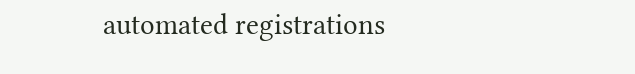automated registrations